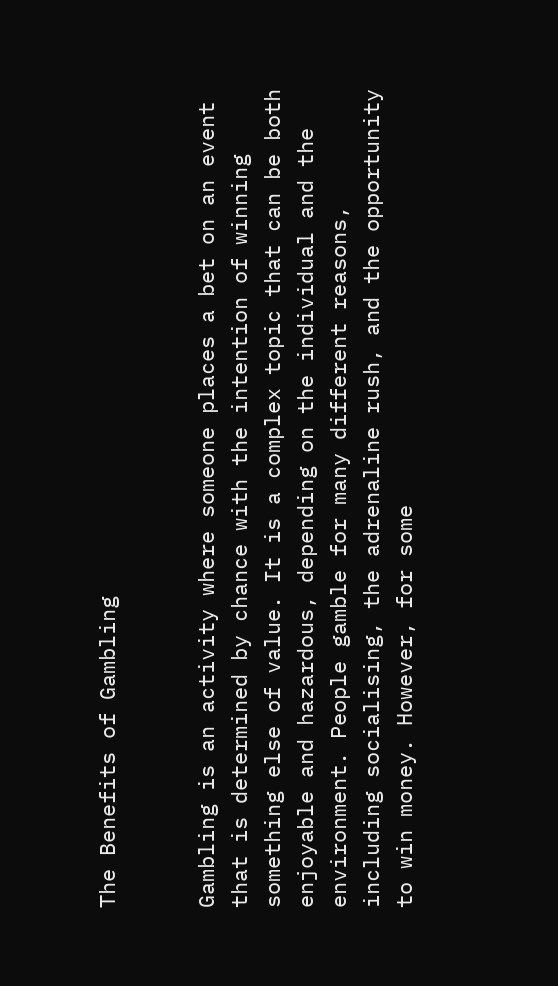The Benefits of Gambling


Gambling is an activity where someone places a bet on an event that is determined by chance with the intention of winning something else of value. It is a complex topic that can be both enjoyable and hazardous, depending on the individual and the environment. People gamble for many different reasons, including socialising, the adrenaline rush, and the opportunity to win money. However, for some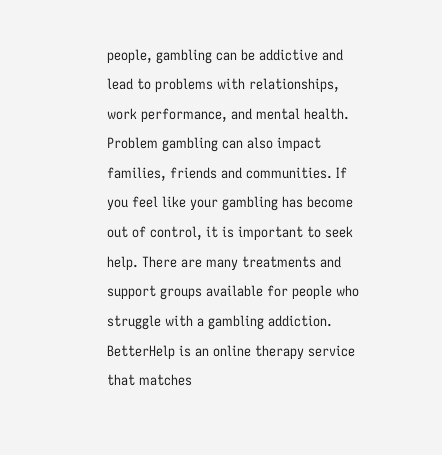people, gambling can be addictive and lead to problems with relationships, work performance, and mental health. Problem gambling can also impact families, friends and communities. If you feel like your gambling has become out of control, it is important to seek help. There are many treatments and support groups available for people who struggle with a gambling addiction. BetterHelp is an online therapy service that matches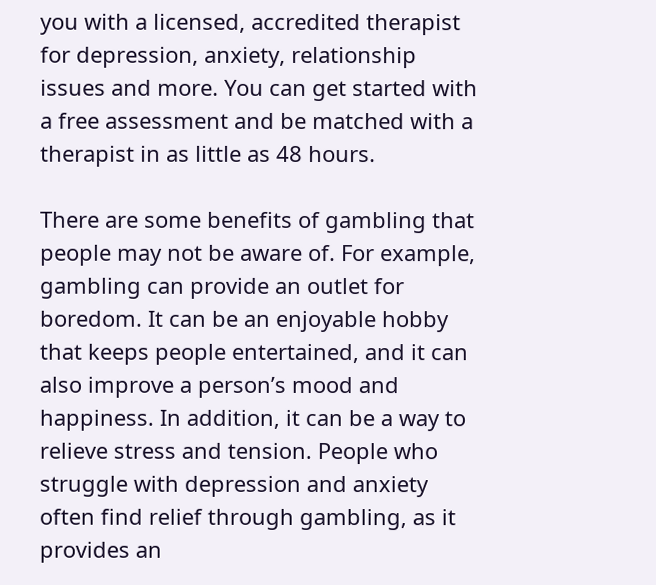you with a licensed, accredited therapist for depression, anxiety, relationship issues and more. You can get started with a free assessment and be matched with a therapist in as little as 48 hours.

There are some benefits of gambling that people may not be aware of. For example, gambling can provide an outlet for boredom. It can be an enjoyable hobby that keeps people entertained, and it can also improve a person’s mood and happiness. In addition, it can be a way to relieve stress and tension. People who struggle with depression and anxiety often find relief through gambling, as it provides an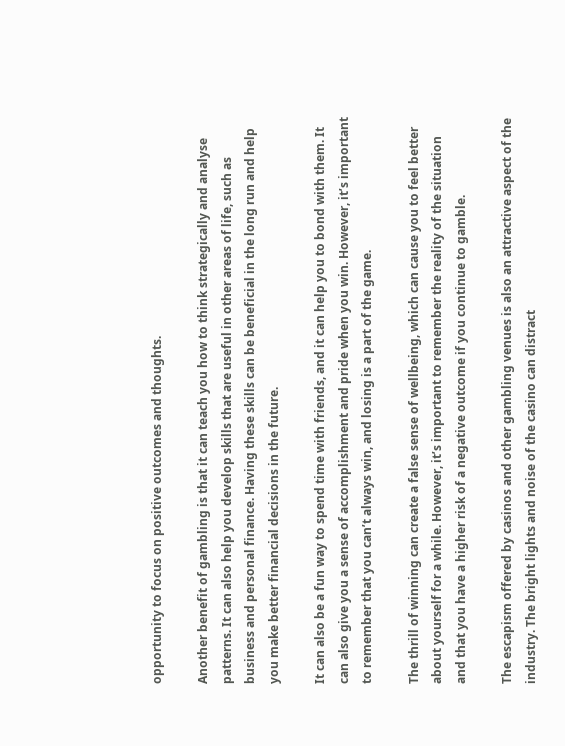opportunity to focus on positive outcomes and thoughts.

Another benefit of gambling is that it can teach you how to think strategically and analyse patterns. It can also help you develop skills that are useful in other areas of life, such as business and personal finance. Having these skills can be beneficial in the long run and help you make better financial decisions in the future.

It can also be a fun way to spend time with friends, and it can help you to bond with them. It can also give you a sense of accomplishment and pride when you win. However, it’s important to remember that you can’t always win, and losing is a part of the game.

The thrill of winning can create a false sense of wellbeing, which can cause you to feel better about yourself for a while. However, it’s important to remember the reality of the situation and that you have a higher risk of a negative outcome if you continue to gamble.

The escapism offered by casinos and other gambling venues is also an attractive aspect of the industry. The bright lights and noise of the casino can distract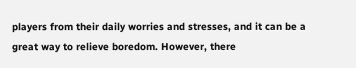players from their daily worries and stresses, and it can be a great way to relieve boredom. However, there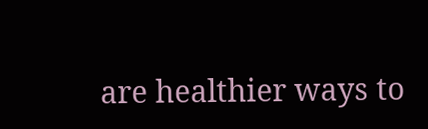are healthier ways to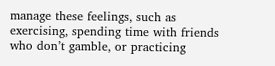manage these feelings, such as exercising, spending time with friends who don’t gamble, or practicing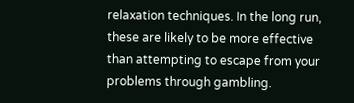relaxation techniques. In the long run, these are likely to be more effective than attempting to escape from your problems through gambling.